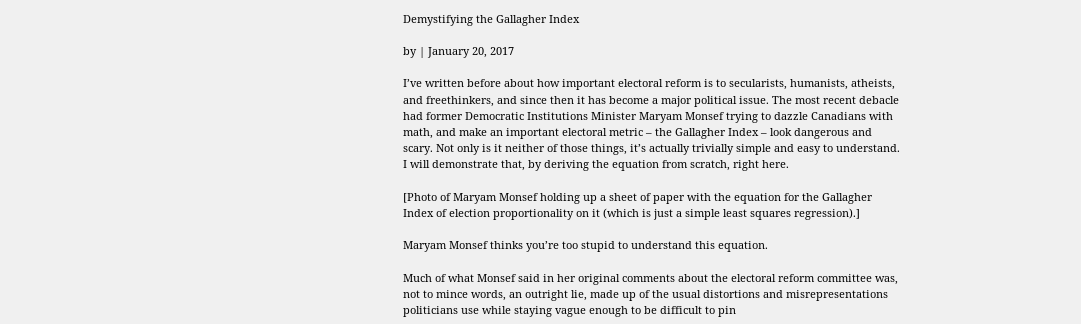Demystifying the Gallagher Index

by | January 20, 2017

I’ve written before about how important electoral reform is to secularists, humanists, atheists, and freethinkers, and since then it has become a major political issue. The most recent debacle had former Democratic Institutions Minister Maryam Monsef trying to dazzle Canadians with math, and make an important electoral metric – the Gallagher Index – look dangerous and scary. Not only is it neither of those things, it’s actually trivially simple and easy to understand. I will demonstrate that, by deriving the equation from scratch, right here.

[Photo of Maryam Monsef holding up a sheet of paper with the equation for the Gallagher Index of election proportionality on it (which is just a simple least squares regression).]

Maryam Monsef thinks you’re too stupid to understand this equation.

Much of what Monsef said in her original comments about the electoral reform committee was, not to mince words, an outright lie, made up of the usual distortions and misrepresentations politicians use while staying vague enough to be difficult to pin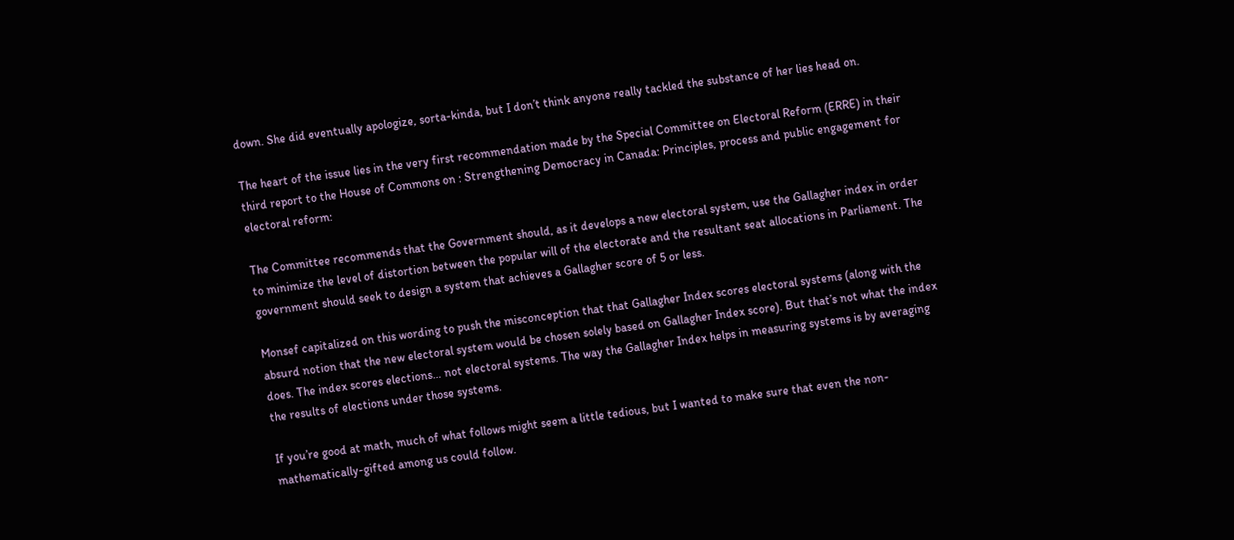down. She did eventually apologize, sorta-kinda, but I don’t think anyone really tackled the substance of her lies head on.

The heart of the issue lies in the very first recommendation made by the Special Committee on Electoral Reform (ERRE) in their third report to the House of Commons on : Strengthening Democracy in Canada: Principles, process and public engagement for electoral reform:

The Committee recommends that the Government should, as it develops a new electoral system, use the Gallagher index in order to minimize the level of distortion between the popular will of the electorate and the resultant seat allocations in Parliament. The government should seek to design a system that achieves a Gallagher score of 5 or less.

Monsef capitalized on this wording to push the misconception that that Gallagher Index scores electoral systems (along with the absurd notion that the new electoral system would be chosen solely based on Gallagher Index score). But that’s not what the index does. The index scores elections… not electoral systems. The way the Gallagher Index helps in measuring systems is by averaging the results of elections under those systems.

If you’re good at math, much of what follows might seem a little tedious, but I wanted to make sure that even the non-mathematically-gifted among us could follow.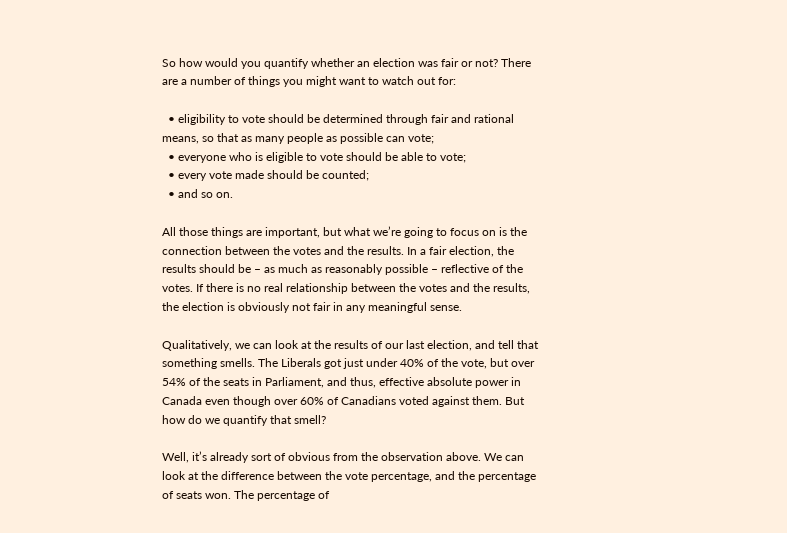So how would you quantify whether an election was fair or not? There are a number of things you might want to watch out for:

  • eligibility to vote should be determined through fair and rational means, so that as many people as possible can vote;
  • everyone who is eligible to vote should be able to vote;
  • every vote made should be counted;
  • and so on.

All those things are important, but what we’re going to focus on is the connection between the votes and the results. In a fair election, the results should be – as much as reasonably possible – reflective of the votes. If there is no real relationship between the votes and the results, the election is obviously not fair in any meaningful sense.

Qualitatively, we can look at the results of our last election, and tell that something smells. The Liberals got just under 40% of the vote, but over 54% of the seats in Parliament, and thus, effective absolute power in Canada even though over 60% of Canadians voted against them. But how do we quantify that smell?

Well, it’s already sort of obvious from the observation above. We can look at the difference between the vote percentage, and the percentage of seats won. The percentage of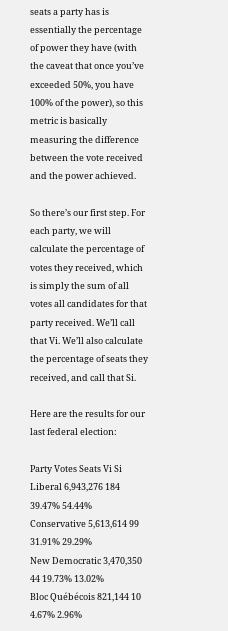seats a party has is essentially the percentage of power they have (with the caveat that once you’ve exceeded 50%, you have 100% of the power), so this metric is basically measuring the difference between the vote received and the power achieved.

So there’s our first step. For each party, we will calculate the percentage of votes they received, which is simply the sum of all votes all candidates for that party received. We’ll call that Vi. We’ll also calculate the percentage of seats they received, and call that Si.

Here are the results for our last federal election:

Party Votes Seats Vi Si
Liberal 6,943,276 184 39.47% 54.44%
Conservative 5,613,614 99 31.91% 29.29%
New Democratic 3,470,350 44 19.73% 13.02%
Bloc Québécois 821,144 10 4.67% 2.96%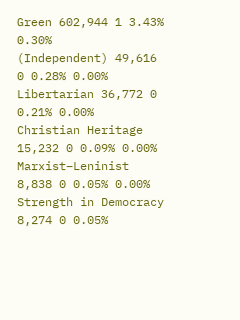Green 602,944 1 3.43% 0.30%
(Independent) 49,616 0 0.28% 0.00%
Libertarian 36,772 0 0.21% 0.00%
Christian Heritage 15,232 0 0.09% 0.00%
Marxist–Leninist 8,838 0 0.05% 0.00%
Strength in Democracy 8,274 0 0.05%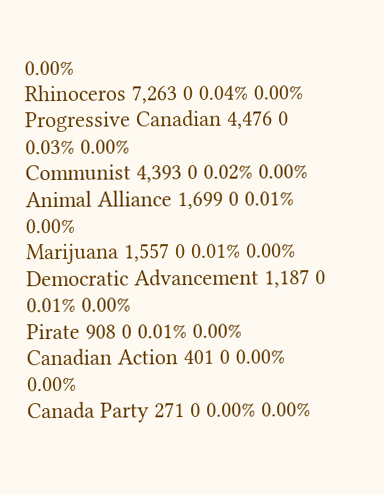0.00%
Rhinoceros 7,263 0 0.04% 0.00%
Progressive Canadian 4,476 0 0.03% 0.00%
Communist 4,393 0 0.02% 0.00%
Animal Alliance 1,699 0 0.01% 0.00%
Marijuana 1,557 0 0.01% 0.00%
Democratic Advancement 1,187 0 0.01% 0.00%
Pirate 908 0 0.01% 0.00%
Canadian Action 401 0 0.00% 0.00%
Canada Party 271 0 0.00% 0.00%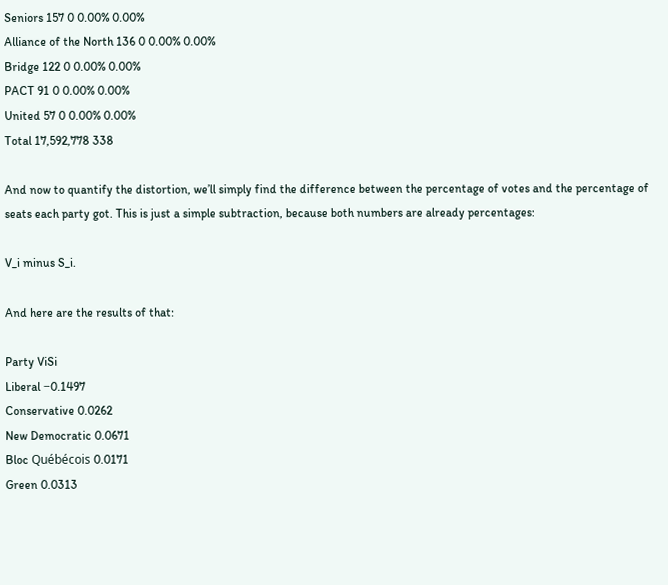Seniors 157 0 0.00% 0.00%
Alliance of the North 136 0 0.00% 0.00%
Bridge 122 0 0.00% 0.00%
PACT 91 0 0.00% 0.00%
United 57 0 0.00% 0.00%
Total 17,592,778 338

And now to quantify the distortion, we’ll simply find the difference between the percentage of votes and the percentage of seats each party got. This is just a simple subtraction, because both numbers are already percentages:

V_i minus S_i.

And here are the results of that:

Party ViSi
Liberal −0.1497
Conservative 0.0262
New Democratic 0.0671
Bloc Québécois 0.0171
Green 0.0313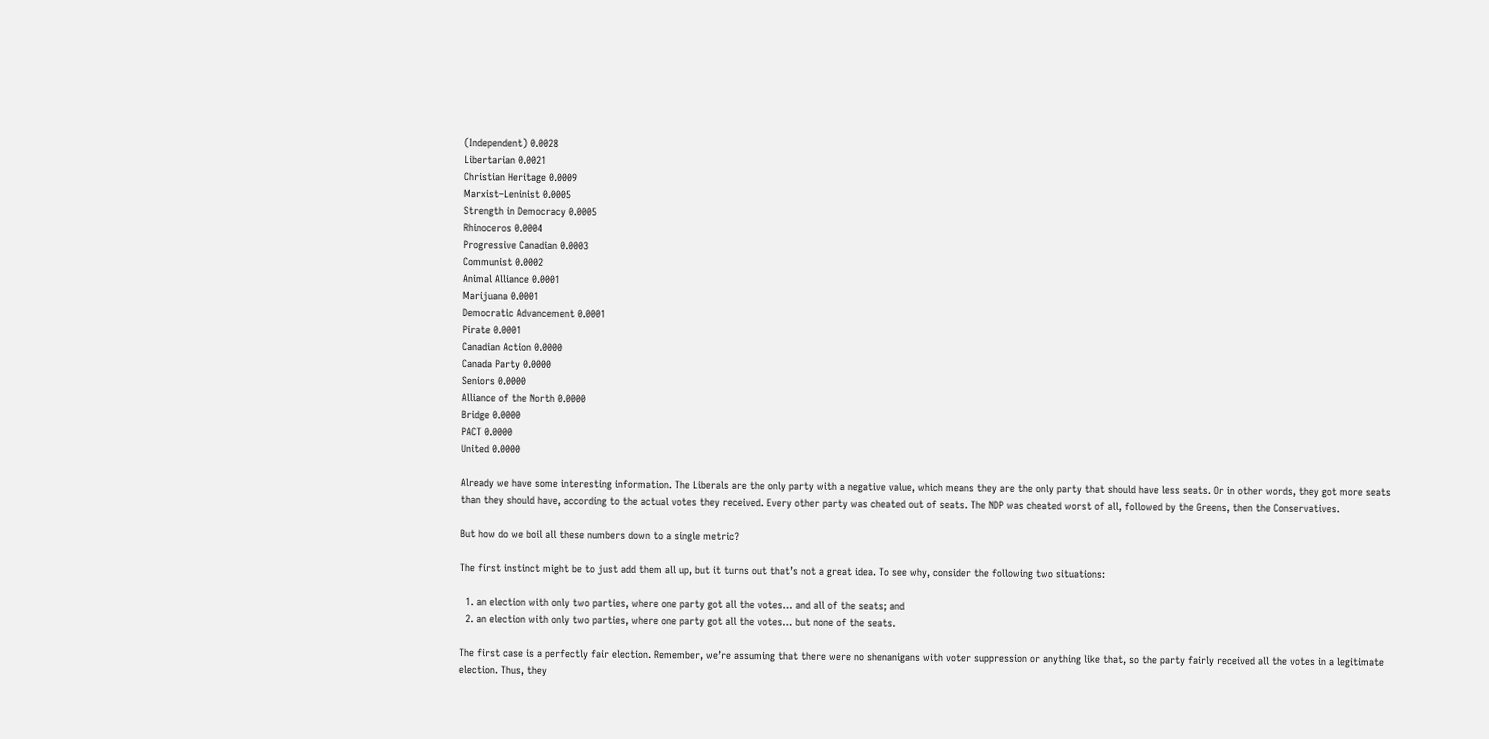(Independent) 0.0028
Libertarian 0.0021
Christian Heritage 0.0009
Marxist–Leninist 0.0005
Strength in Democracy 0.0005
Rhinoceros 0.0004
Progressive Canadian 0.0003
Communist 0.0002
Animal Alliance 0.0001
Marijuana 0.0001
Democratic Advancement 0.0001
Pirate 0.0001
Canadian Action 0.0000
Canada Party 0.0000
Seniors 0.0000
Alliance of the North 0.0000
Bridge 0.0000
PACT 0.0000
United 0.0000

Already we have some interesting information. The Liberals are the only party with a negative value, which means they are the only party that should have less seats. Or in other words, they got more seats than they should have, according to the actual votes they received. Every other party was cheated out of seats. The NDP was cheated worst of all, followed by the Greens, then the Conservatives.

But how do we boil all these numbers down to a single metric?

The first instinct might be to just add them all up, but it turns out that’s not a great idea. To see why, consider the following two situations:

  1. an election with only two parties, where one party got all the votes… and all of the seats; and
  2. an election with only two parties, where one party got all the votes… but none of the seats.

The first case is a perfectly fair election. Remember, we’re assuming that there were no shenanigans with voter suppression or anything like that, so the party fairly received all the votes in a legitimate election. Thus, they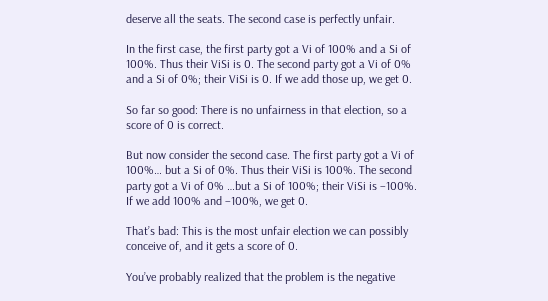deserve all the seats. The second case is perfectly unfair.

In the first case, the first party got a Vi of 100% and a Si of 100%. Thus their ViSi is 0. The second party got a Vi of 0% and a Si of 0%; their ViSi is 0. If we add those up, we get 0.

So far so good: There is no unfairness in that election, so a score of 0 is correct.

But now consider the second case. The first party got a Vi of 100%… but a Si of 0%. Thus their ViSi is 100%. The second party got a Vi of 0% …but a Si of 100%; their ViSi is −100%. If we add 100% and −100%, we get 0.

That’s bad: This is the most unfair election we can possibly conceive of, and it gets a score of 0.

You’ve probably realized that the problem is the negative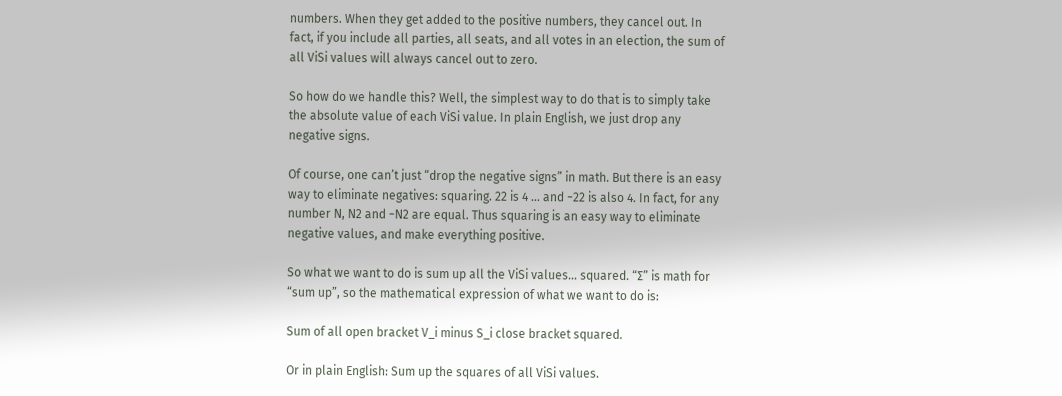numbers. When they get added to the positive numbers, they cancel out. In fact, if you include all parties, all seats, and all votes in an election, the sum of all ViSi values will always cancel out to zero.

So how do we handle this? Well, the simplest way to do that is to simply take the absolute value of each ViSi value. In plain English, we just drop any negative signs.

Of course, one can’t just “drop the negative signs” in math. But there is an easy way to eliminate negatives: squaring. 22 is 4 … and −22 is also 4. In fact, for any number N, N2 and −N2 are equal. Thus squaring is an easy way to eliminate negative values, and make everything positive.

So what we want to do is sum up all the ViSi values… squared. “∑” is math for “sum up”, so the mathematical expression of what we want to do is:

Sum of all open bracket V_i minus S_i close bracket squared.

Or in plain English: Sum up the squares of all ViSi values.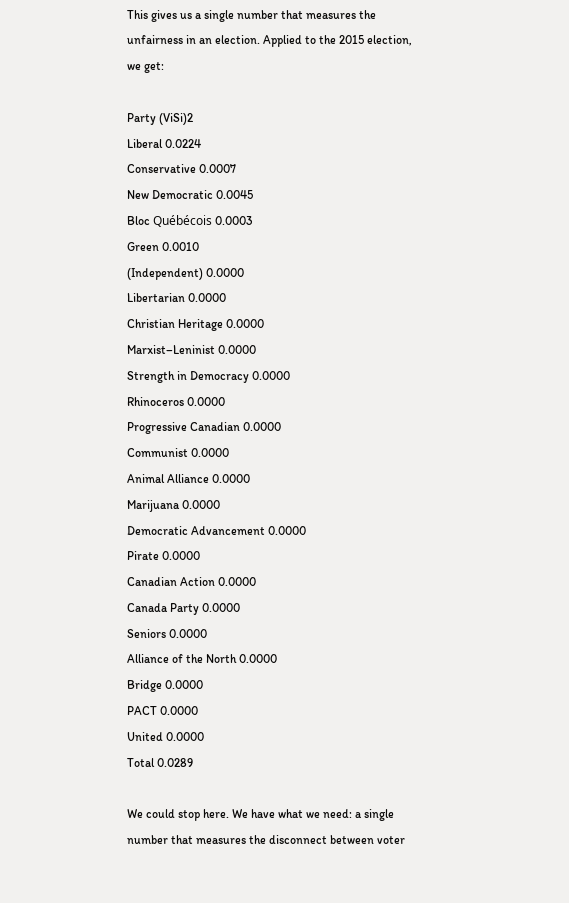This gives us a single number that measures the unfairness in an election. Applied to the 2015 election, we get:

Party (ViSi)2
Liberal 0.0224
Conservative 0.0007
New Democratic 0.0045
Bloc Québécois 0.0003
Green 0.0010
(Independent) 0.0000
Libertarian 0.0000
Christian Heritage 0.0000
Marxist–Leninist 0.0000
Strength in Democracy 0.0000
Rhinoceros 0.0000
Progressive Canadian 0.0000
Communist 0.0000
Animal Alliance 0.0000
Marijuana 0.0000
Democratic Advancement 0.0000
Pirate 0.0000
Canadian Action 0.0000
Canada Party 0.0000
Seniors 0.0000
Alliance of the North 0.0000
Bridge 0.0000
PACT 0.0000
United 0.0000
Total 0.0289

We could stop here. We have what we need: a single number that measures the disconnect between voter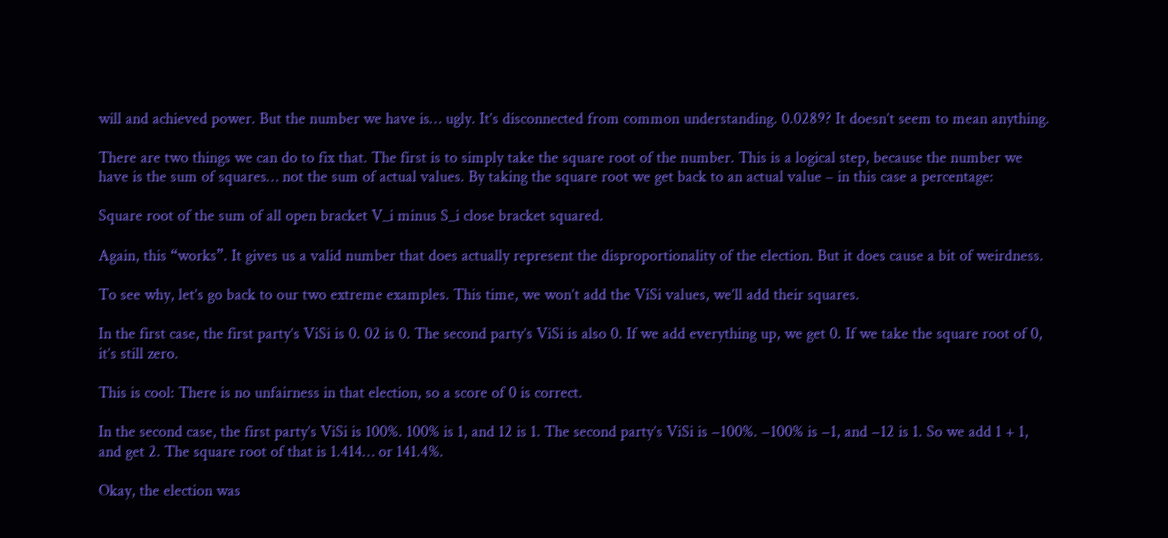will and achieved power. But the number we have is… ugly. It’s disconnected from common understanding. 0.0289? It doesn’t seem to mean anything.

There are two things we can do to fix that. The first is to simply take the square root of the number. This is a logical step, because the number we have is the sum of squares… not the sum of actual values. By taking the square root we get back to an actual value – in this case a percentage:

Square root of the sum of all open bracket V_i minus S_i close bracket squared.

Again, this “works”. It gives us a valid number that does actually represent the disproportionality of the election. But it does cause a bit of weirdness.

To see why, let’s go back to our two extreme examples. This time, we won’t add the ViSi values, we’ll add their squares.

In the first case, the first party’s ViSi is 0. 02 is 0. The second party’s ViSi is also 0. If we add everything up, we get 0. If we take the square root of 0, it’s still zero.

This is cool: There is no unfairness in that election, so a score of 0 is correct.

In the second case, the first party’s ViSi is 100%. 100% is 1, and 12 is 1. The second party’s ViSi is −100%. −100% is −1, and −12 is 1. So we add 1 + 1, and get 2. The square root of that is 1.414… or 141.4%.

Okay, the election was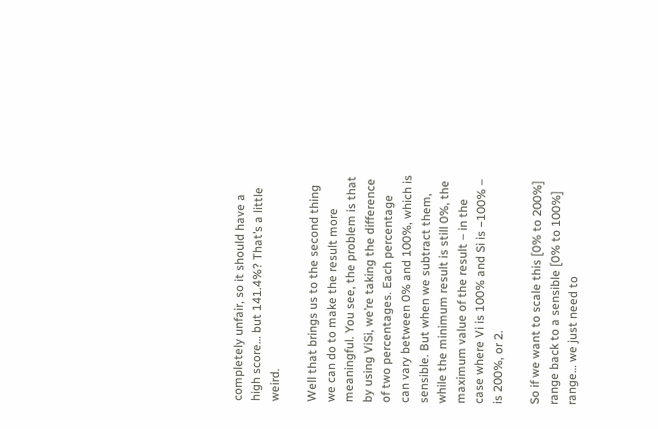completely unfair, so it should have a high score… but 141.4%? That’s a little weird.

Well that brings us to the second thing we can do to make the result more meaningful. You see, the problem is that by using ViSi, we’re taking the difference of two percentages. Each percentage can vary between 0% and 100%, which is sensible. But when we subtract them, while the minimum result is still 0%, the maximum value of the result – in the case where Vi is 100% and Si is −100% – is 200%, or 2.

So if we want to scale this [0% to 200%] range back to a sensible [0% to 100%] range… we just need to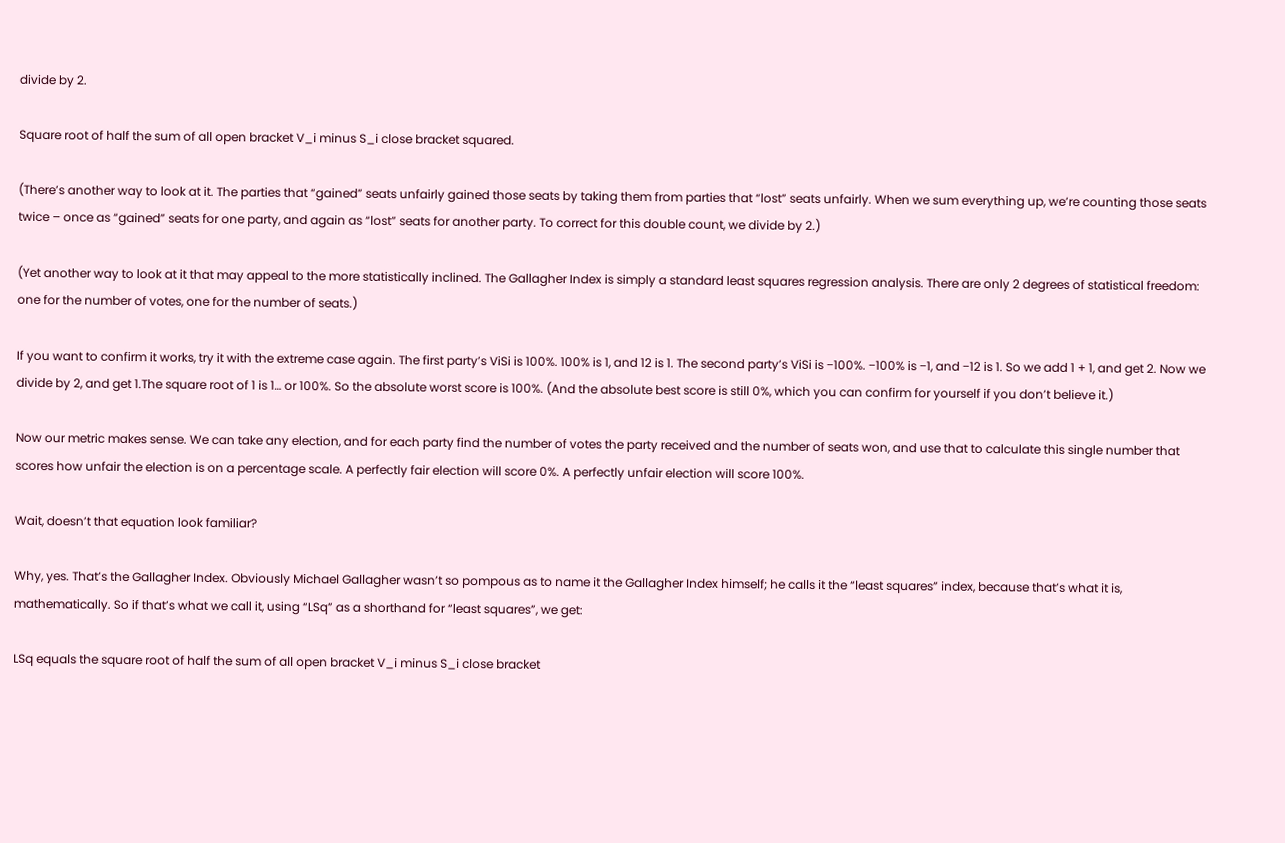divide by 2.

Square root of half the sum of all open bracket V_i minus S_i close bracket squared.

(There’s another way to look at it. The parties that “gained” seats unfairly gained those seats by taking them from parties that “lost” seats unfairly. When we sum everything up, we’re counting those seats twice – once as “gained” seats for one party, and again as “lost” seats for another party. To correct for this double count, we divide by 2.)

(Yet another way to look at it that may appeal to the more statistically inclined. The Gallagher Index is simply a standard least squares regression analysis. There are only 2 degrees of statistical freedom: one for the number of votes, one for the number of seats.)

If you want to confirm it works, try it with the extreme case again. The first party’s ViSi is 100%. 100% is 1, and 12 is 1. The second party’s ViSi is −100%. −100% is −1, and −12 is 1. So we add 1 + 1, and get 2. Now we divide by 2, and get 1.The square root of 1 is 1… or 100%. So the absolute worst score is 100%. (And the absolute best score is still 0%, which you can confirm for yourself if you don’t believe it.)

Now our metric makes sense. We can take any election, and for each party find the number of votes the party received and the number of seats won, and use that to calculate this single number that scores how unfair the election is on a percentage scale. A perfectly fair election will score 0%. A perfectly unfair election will score 100%.

Wait, doesn’t that equation look familiar?

Why, yes. That’s the Gallagher Index. Obviously Michael Gallagher wasn’t so pompous as to name it the Gallagher Index himself; he calls it the “least squares” index, because that’s what it is, mathematically. So if that’s what we call it, using “LSq” as a shorthand for “least squares”, we get:

LSq equals the square root of half the sum of all open bracket V_i minus S_i close bracket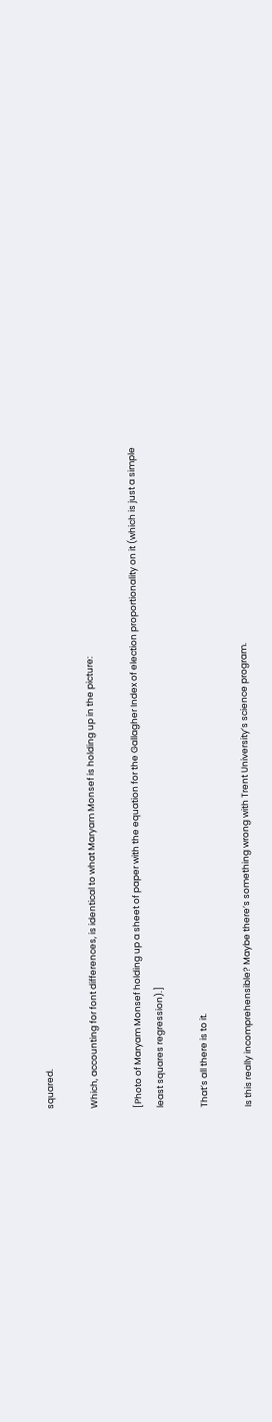squared.

Which, accounting for font differences, is identical to what Maryam Monsef is holding up in the picture:

[Photo of Maryam Monsef holding up a sheet of paper with the equation for the Gallagher Index of election proportionality on it (which is just a simple least squares regression).]

That’s all there is to it.

Is this really incomprehensible? Maybe there’s something wrong with Trent University’s science program.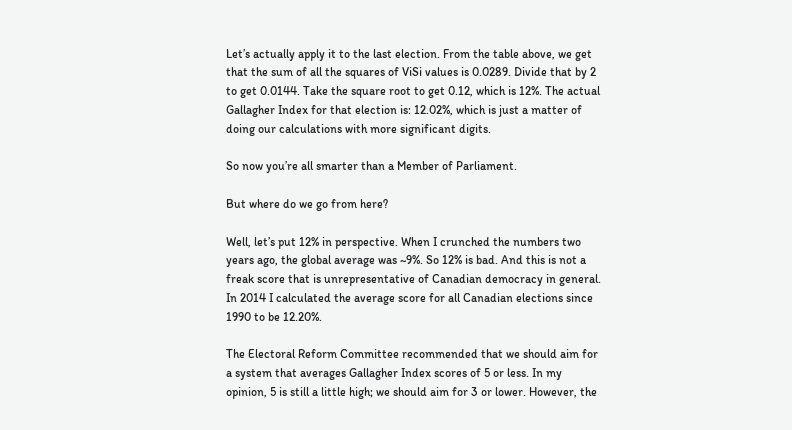Let’s actually apply it to the last election. From the table above, we get that the sum of all the squares of ViSi values is 0.0289. Divide that by 2 to get 0.0144. Take the square root to get 0.12, which is 12%. The actual Gallagher Index for that election is: 12.02%, which is just a matter of doing our calculations with more significant digits.

So now you’re all smarter than a Member of Parliament.

But where do we go from here?

Well, let’s put 12% in perspective. When I crunched the numbers two years ago, the global average was ~9%. So 12% is bad. And this is not a freak score that is unrepresentative of Canadian democracy in general. In 2014 I calculated the average score for all Canadian elections since 1990 to be 12.20%.

The Electoral Reform Committee recommended that we should aim for a system that averages Gallagher Index scores of 5 or less. In my opinion, 5 is still a little high; we should aim for 3 or lower. However, the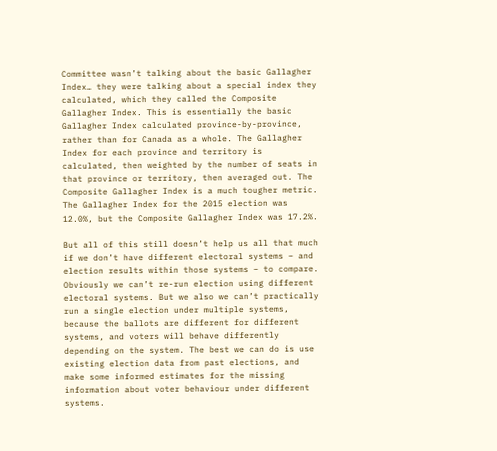Committee wasn’t talking about the basic Gallagher Index… they were talking about a special index they calculated, which they called the Composite Gallagher Index. This is essentially the basic Gallagher Index calculated province-by-province, rather than for Canada as a whole. The Gallagher Index for each province and territory is calculated, then weighted by the number of seats in that province or territory, then averaged out. The Composite Gallagher Index is a much tougher metric. The Gallagher Index for the 2015 election was 12.0%, but the Composite Gallagher Index was 17.2%.

But all of this still doesn’t help us all that much if we don’t have different electoral systems – and election results within those systems – to compare. Obviously we can’t re-run election using different electoral systems. But we also we can’t practically run a single election under multiple systems, because the ballots are different for different systems, and voters will behave differently depending on the system. The best we can do is use existing election data from past elections, and make some informed estimates for the missing information about voter behaviour under different systems.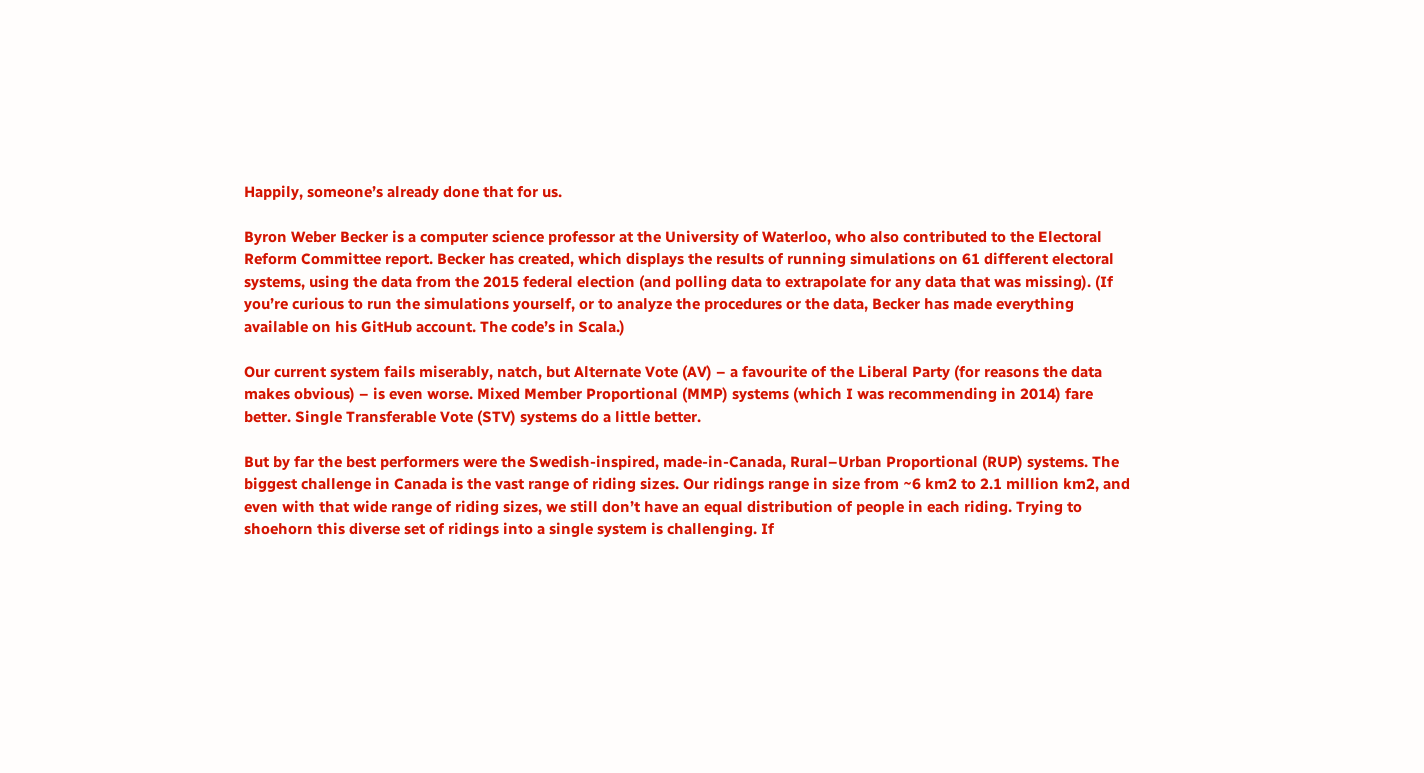Happily, someone’s already done that for us.

Byron Weber Becker is a computer science professor at the University of Waterloo, who also contributed to the Electoral Reform Committee report. Becker has created, which displays the results of running simulations on 61 different electoral systems, using the data from the 2015 federal election (and polling data to extrapolate for any data that was missing). (If you’re curious to run the simulations yourself, or to analyze the procedures or the data, Becker has made everything available on his GitHub account. The code’s in Scala.)

Our current system fails miserably, natch, but Alternate Vote (AV) – a favourite of the Liberal Party (for reasons the data makes obvious) – is even worse. Mixed Member Proportional (MMP) systems (which I was recommending in 2014) fare better. Single Transferable Vote (STV) systems do a little better.

But by far the best performers were the Swedish-inspired, made-in-Canada, Rural–Urban Proportional (RUP) systems. The biggest challenge in Canada is the vast range of riding sizes. Our ridings range in size from ~6 km2 to 2.1 million km2, and even with that wide range of riding sizes, we still don’t have an equal distribution of people in each riding. Trying to shoehorn this diverse set of ridings into a single system is challenging. If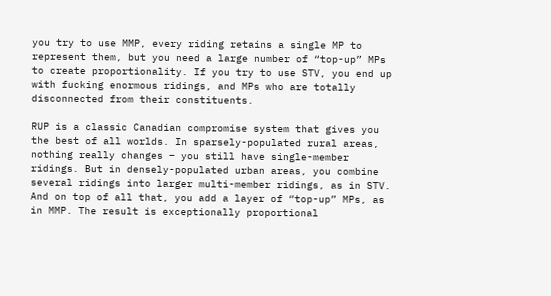you try to use MMP, every riding retains a single MP to represent them, but you need a large number of “top-up” MPs to create proportionality. If you try to use STV, you end up with fucking enormous ridings, and MPs who are totally disconnected from their constituents.

RUP is a classic Canadian compromise system that gives you the best of all worlds. In sparsely-populated rural areas, nothing really changes – you still have single-member ridings. But in densely-populated urban areas, you combine several ridings into larger multi-member ridings, as in STV. And on top of all that, you add a layer of “top-up” MPs, as in MMP. The result is exceptionally proportional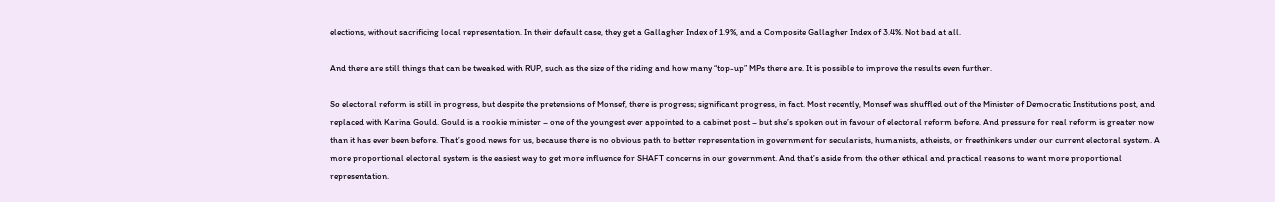elections, without sacrificing local representation. In their default case, they get a Gallagher Index of 1.9%, and a Composite Gallagher Index of 3.4%. Not bad at all.

And there are still things that can be tweaked with RUP, such as the size of the riding and how many “top-up” MPs there are. It is possible to improve the results even further.

So electoral reform is still in progress, but despite the pretensions of Monsef, there is progress; significant progress, in fact. Most recently, Monsef was shuffled out of the Minister of Democratic Institutions post, and replaced with Karina Gould. Gould is a rookie minister – one of the youngest ever appointed to a cabinet post – but she’s spoken out in favour of electoral reform before. And pressure for real reform is greater now than it has ever been before. That’s good news for us, because there is no obvious path to better representation in government for secularists, humanists, atheists, or freethinkers under our current electoral system. A more proportional electoral system is the easiest way to get more influence for SHAFT concerns in our government. And that’s aside from the other ethical and practical reasons to want more proportional representation.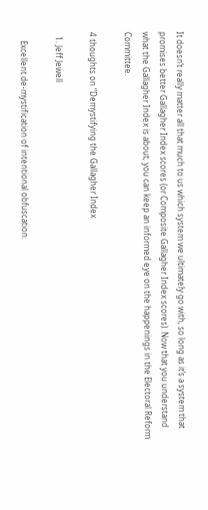It doesn’t really matter all that much to us which system we ultimately go with, so long as it’s a system that promises better Gallagher Index scores (or Composite Gallagher Index scores). Now that you understand what the Gallagher Index is about, you can keep an informed eye on the happenings in the Electoral Reform Committee.

4 thoughts on “Demystifying the Gallagher Index

  1. Jeff Jewell

    Excellent de-mystification of intentional obfuscation.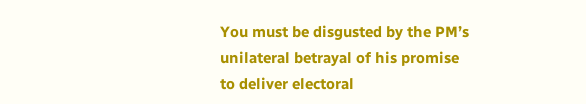You must be disgusted by the PM’s unilateral betrayal of his promise to deliver electoral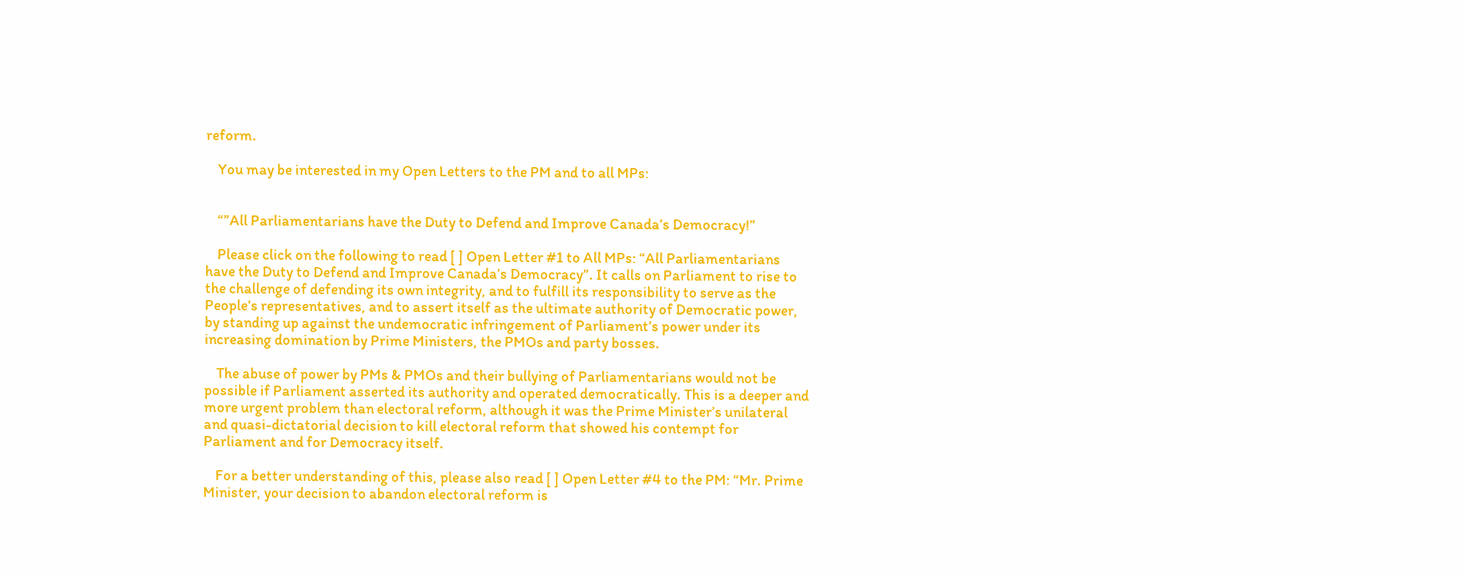reform.

    You may be interested in my Open Letters to the PM and to all MPs:


    “”All Parliamentarians have the Duty to Defend and Improve Canada’s Democracy!”

    Please click on the following to read [ ] Open Letter #1 to All MPs: “All Parliamentarians have the Duty to Defend and Improve Canada’s Democracy”. It calls on Parliament to rise to the challenge of defending its own integrity, and to fulfill its responsibility to serve as the People’s representatives, and to assert itself as the ultimate authority of Democratic power, by standing up against the undemocratic infringement of Parliament’s power under its increasing domination by Prime Ministers, the PMOs and party bosses.

    The abuse of power by PMs & PMOs and their bullying of Parliamentarians would not be possible if Parliament asserted its authority and operated democratically. This is a deeper and more urgent problem than electoral reform, although it was the Prime Minister’s unilateral and quasi-dictatorial decision to kill electoral reform that showed his contempt for Parliament and for Democracy itself.

    For a better understanding of this, please also read [ ] Open Letter #4 to the PM: “Mr. Prime Minister, your decision to abandon electoral reform is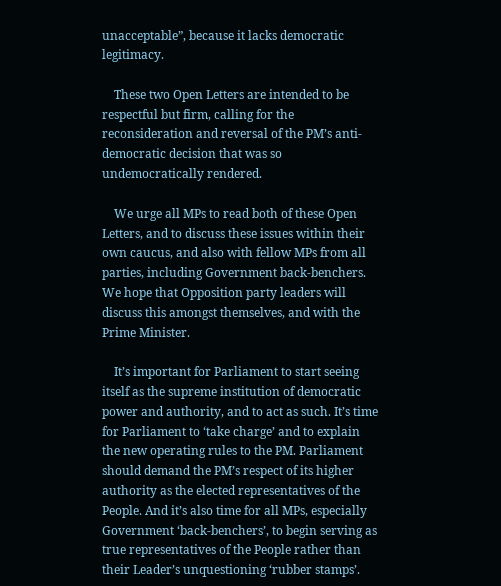unacceptable”, because it lacks democratic legitimacy.

    These two Open Letters are intended to be respectful but firm, calling for the reconsideration and reversal of the PM’s anti-democratic decision that was so undemocratically rendered.

    We urge all MPs to read both of these Open Letters, and to discuss these issues within their own caucus, and also with fellow MPs from all parties, including Government back-benchers. We hope that Opposition party leaders will discuss this amongst themselves, and with the Prime Minister.

    It’s important for Parliament to start seeing itself as the supreme institution of democratic power and authority, and to act as such. It’s time for Parliament to ‘take charge’ and to explain the new operating rules to the PM. Parliament should demand the PM’s respect of its higher authority as the elected representatives of the People. And it’s also time for all MPs, especially Government ‘back-benchers’, to begin serving as true representatives of the People rather than their Leader’s unquestioning ‘rubber stamps’.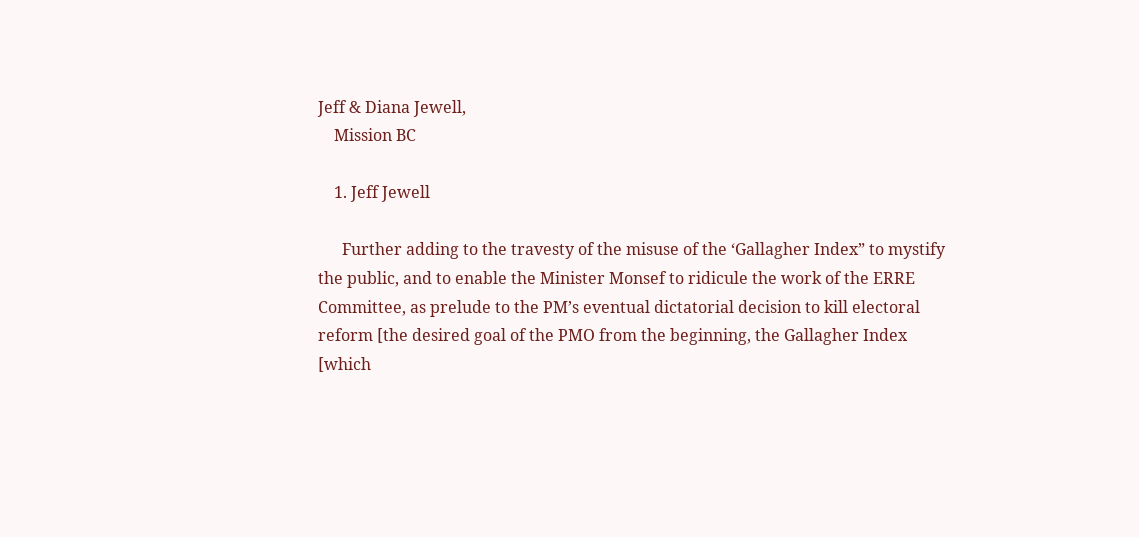Jeff & Diana Jewell,
    Mission BC

    1. Jeff Jewell

      Further adding to the travesty of the misuse of the ‘Gallagher Index” to mystify the public, and to enable the Minister Monsef to ridicule the work of the ERRE Committee, as prelude to the PM’s eventual dictatorial decision to kill electoral reform [the desired goal of the PMO from the beginning, the Gallagher Index [which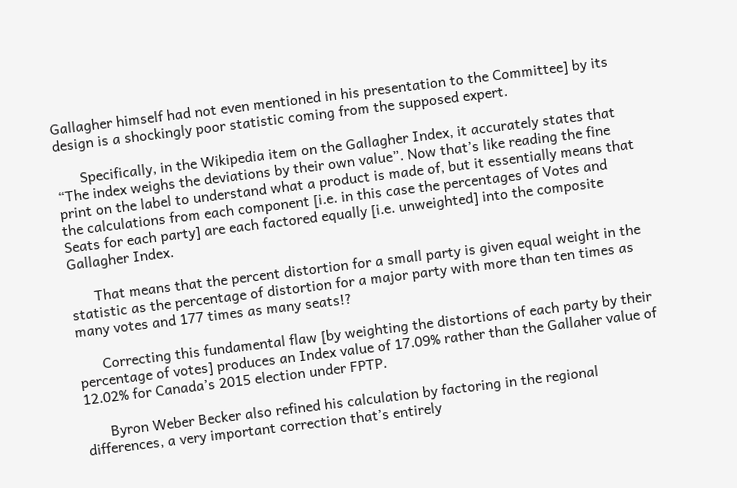Gallagher himself had not even mentioned in his presentation to the Committee] by its design is a shockingly poor statistic coming from the supposed expert.

      Specifically, in the Wikipedia item on the Gallagher Index, it accurately states that “The index weighs the deviations by their own value”. Now that’s like reading the fine print on the label to understand what a product is made of, but it essentially means that the calculations from each component [i.e. in this case the percentages of Votes and Seats for each party] are each factored equally [i.e. unweighted] into the composite Gallagher Index.

      That means that the percent distortion for a small party is given equal weight in the statistic as the percentage of distortion for a major party with more than ten times as many votes and 177 times as many seats!?

      Correcting this fundamental flaw [by weighting the distortions of each party by their percentage of votes] produces an Index value of 17.09% rather than the Gallaher value of 12.02% for Canada’s 2015 election under FPTP.

      Byron Weber Becker also refined his calculation by factoring in the regional differences, a very important correction that’s entirely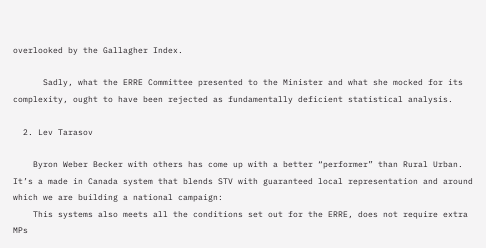overlooked by the Gallagher Index.

      Sadly, what the ERRE Committee presented to the Minister and what she mocked for its complexity, ought to have been rejected as fundamentally deficient statistical analysis.

  2. Lev Tarasov

    Byron Weber Becker with others has come up with a better “performer” than Rural Urban. It’s a made in Canada system that blends STV with guaranteed local representation and around which we are building a national campaign:
    This systems also meets all the conditions set out for the ERRE, does not require extra MPs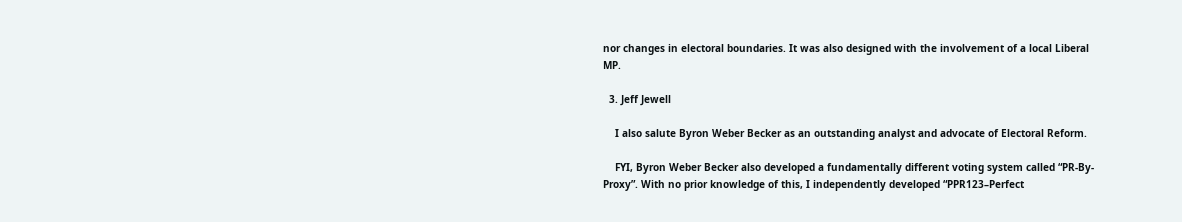nor changes in electoral boundaries. It was also designed with the involvement of a local Liberal MP.

  3. Jeff Jewell

    I also salute Byron Weber Becker as an outstanding analyst and advocate of Electoral Reform.

    FYI, Byron Weber Becker also developed a fundamentally different voting system called “PR-By-Proxy”. With no prior knowledge of this, I independently developed “PPR123–Perfect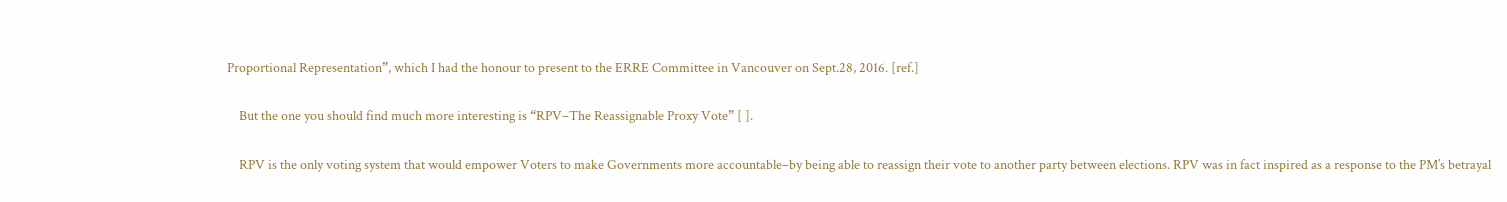Proportional Representation”, which I had the honour to present to the ERRE Committee in Vancouver on Sept.28, 2016. [ref.]

    But the one you should find much more interesting is “RPV–The Reassignable Proxy Vote” [ ].

    RPV is the only voting system that would empower Voters to make Governments more accountable–by being able to reassign their vote to another party between elections. RPV was in fact inspired as a response to the PM’s betrayal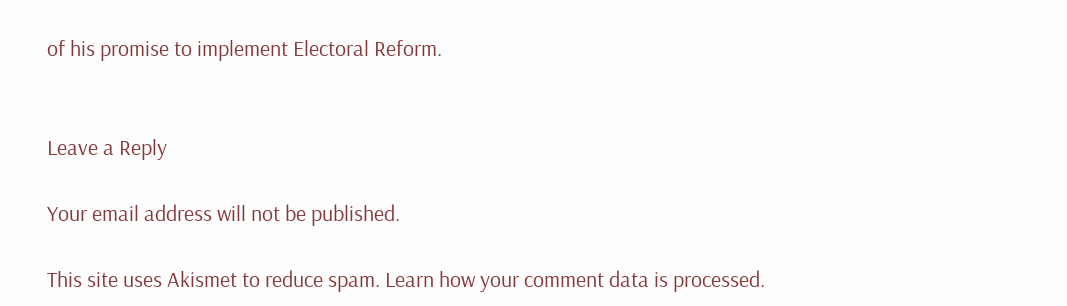of his promise to implement Electoral Reform.


Leave a Reply

Your email address will not be published.

This site uses Akismet to reduce spam. Learn how your comment data is processed.